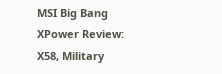MSI Big Bang XPower Review: X58, Military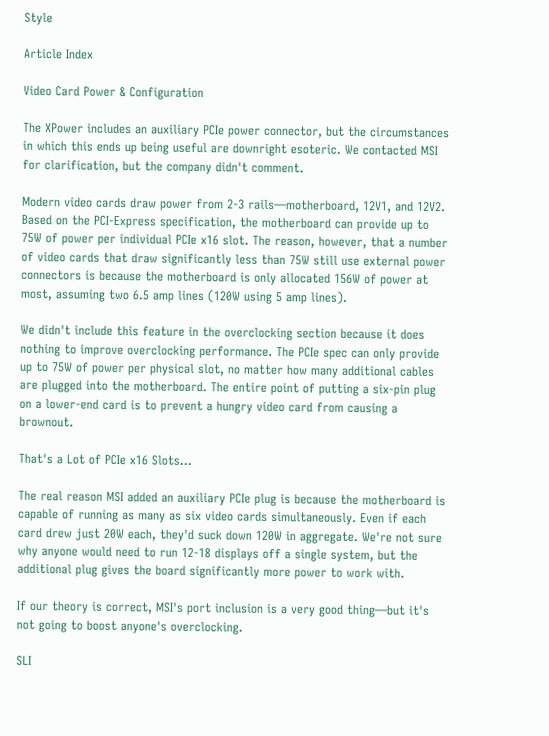Style

Article Index

Video Card Power & Configuration

The XPower includes an auxiliary PCIe power connector, but the circumstances in which this ends up being useful are downright esoteric. We contacted MSI for clarification, but the company didn't comment.

Modern video cards draw power from 2-3 rails—motherboard, 12V1, and 12V2. Based on the PCI-Express specification, the motherboard can provide up to 75W of power per individual PCIe x16 slot. The reason, however, that a number of video cards that draw significantly less than 75W still use external power connectors is because the motherboard is only allocated 156W of power at most, assuming two 6.5 amp lines (120W using 5 amp lines).

We didn't include this feature in the overclocking section because it does nothing to improve overclocking performance. The PCIe spec can only provide up to 75W of power per physical slot, no matter how many additional cables are plugged into the motherboard. The entire point of putting a six-pin plug on a lower-end card is to prevent a hungry video card from causing a brownout.

That's a Lot of PCIe x16 Slots...

The real reason MSI added an auxiliary PCIe plug is because the motherboard is capable of running as many as six video cards simultaneously. Even if each card drew just 20W each, they'd suck down 120W in aggregate. We're not sure why anyone would need to run 12-18 displays off a single system, but the additional plug gives the board significantly more power to work with.

If our theory is correct, MSI's port inclusion is a very good thing—but it's not going to boost anyone's overclocking.

SLI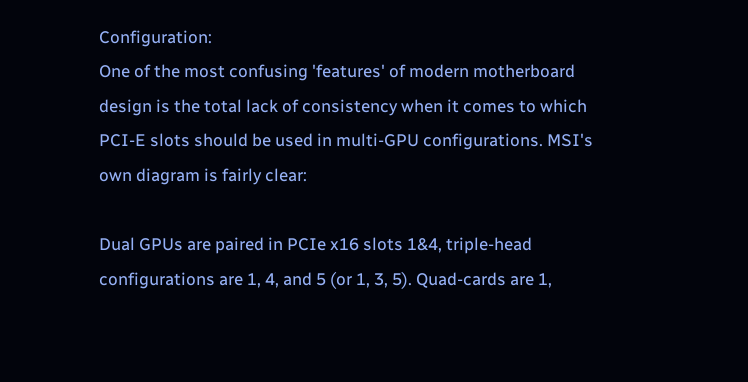Configuration:
One of the most confusing 'features' of modern motherboard design is the total lack of consistency when it comes to which PCI-E slots should be used in multi-GPU configurations. MSI's own diagram is fairly clear:

Dual GPUs are paired in PCIe x16 slots 1&4, triple-head configurations are 1, 4, and 5 (or 1, 3, 5). Quad-cards are 1,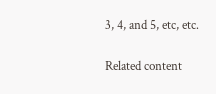3, 4, and 5, etc, etc.

Related content